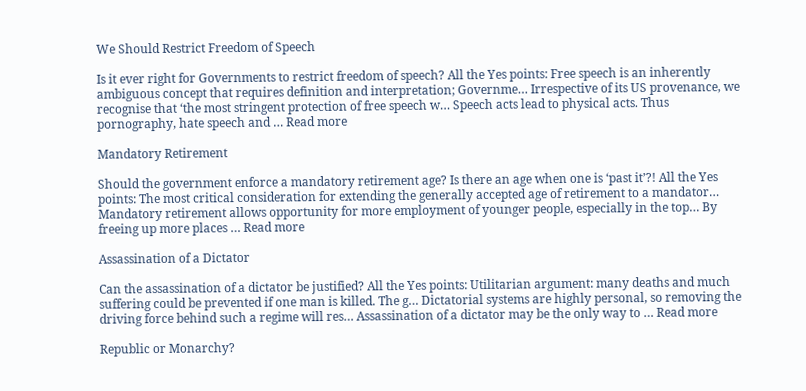We Should Restrict Freedom of Speech

Is it ever right for Governments to restrict freedom of speech? All the Yes points: Free speech is an inherently ambiguous concept that requires definition and interpretation; Governme… Irrespective of its US provenance, we recognise that ‘the most stringent protection of free speech w… Speech acts lead to physical acts. Thus pornography, hate speech and … Read more

Mandatory Retirement

Should the government enforce a mandatory retirement age? Is there an age when one is ‘past it’?! All the Yes points: The most critical consideration for extending the generally accepted age of retirement to a mandator… Mandatory retirement allows opportunity for more employment of younger people, especially in the top… By freeing up more places … Read more

Assassination of a Dictator

Can the assassination of a dictator be justified? All the Yes points: Utilitarian argument: many deaths and much suffering could be prevented if one man is killed. The g… Dictatorial systems are highly personal, so removing the driving force behind such a regime will res… Assassination of a dictator may be the only way to … Read more

Republic or Monarchy?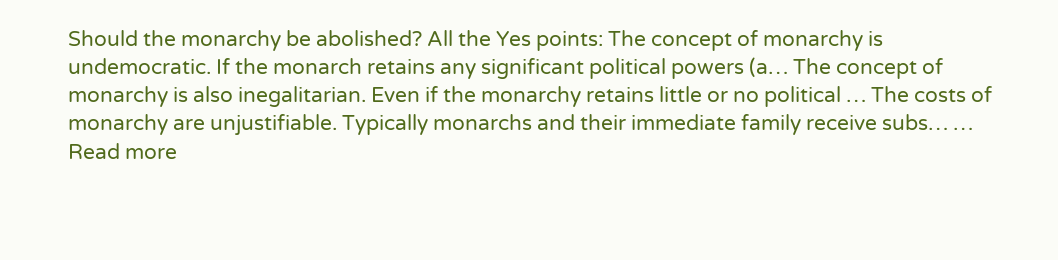Should the monarchy be abolished? All the Yes points: The concept of monarchy is undemocratic. If the monarch retains any significant political powers (a… The concept of monarchy is also inegalitarian. Even if the monarchy retains little or no political … The costs of monarchy are unjustifiable. Typically monarchs and their immediate family receive subs… … Read more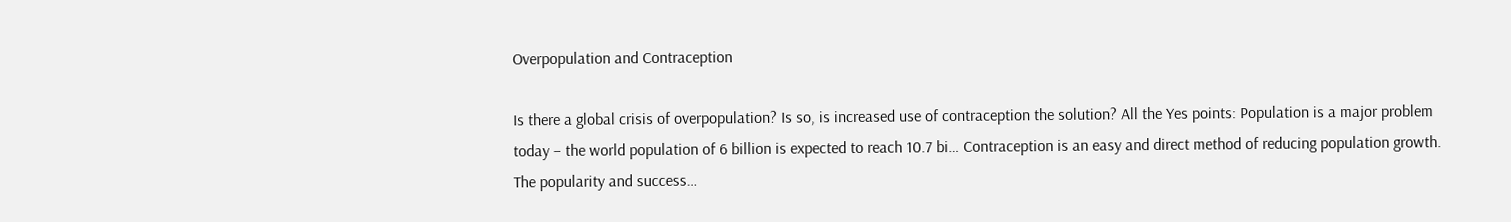Overpopulation and Contraception

Is there a global crisis of overpopulation? Is so, is increased use of contraception the solution? All the Yes points: Population is a major problem today – the world population of 6 billion is expected to reach 10.7 bi… Contraception is an easy and direct method of reducing population growth. The popularity and success…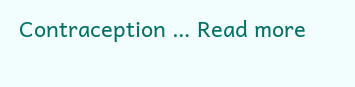Contraception … Read more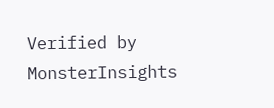Verified by MonsterInsights